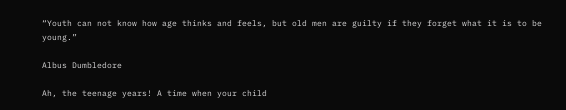“Youth can not know how age thinks and feels, but old men are guilty if they forget what it is to be young.”

Albus Dumbledore

Ah, the teenage years! A time when your child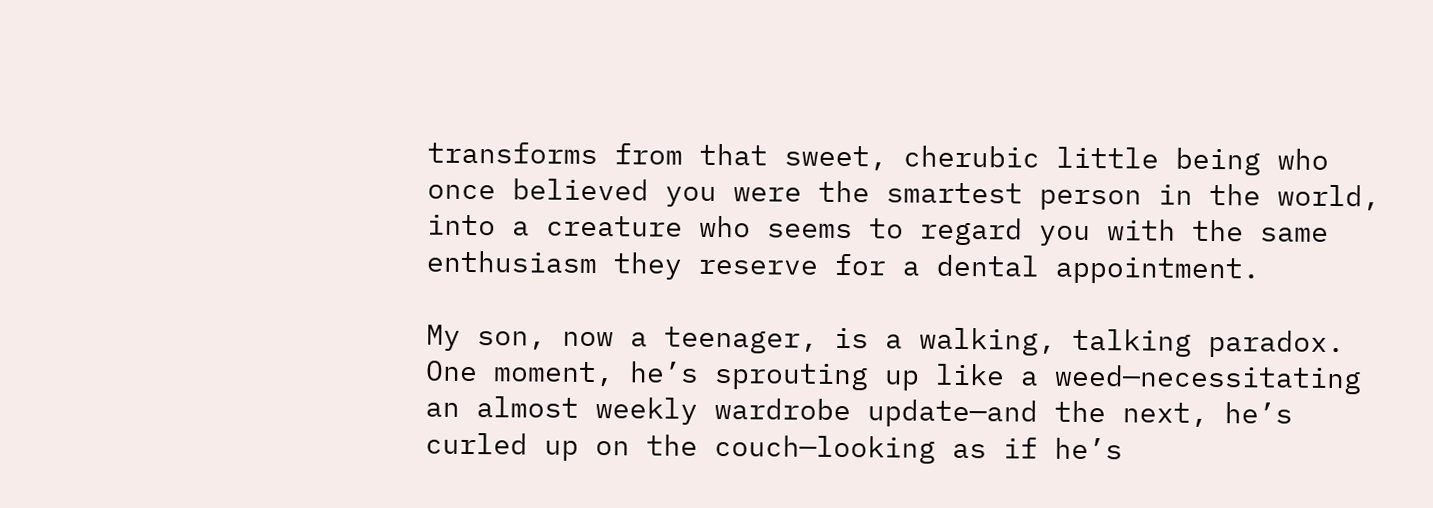transforms from that sweet, cherubic little being who once believed you were the smartest person in the world, into a creature who seems to regard you with the same enthusiasm they reserve for a dental appointment.

My son, now a teenager, is a walking, talking paradox. One moment, he’s sprouting up like a weed—necessitating an almost weekly wardrobe update—and the next, he’s curled up on the couch—looking as if he’s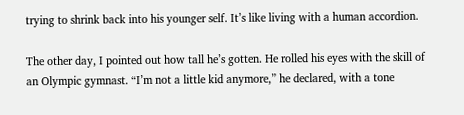trying to shrink back into his younger self. It’s like living with a human accordion.

The other day, I pointed out how tall he’s gotten. He rolled his eyes with the skill of an Olympic gymnast. “I’m not a little kid anymore,” he declared, with a tone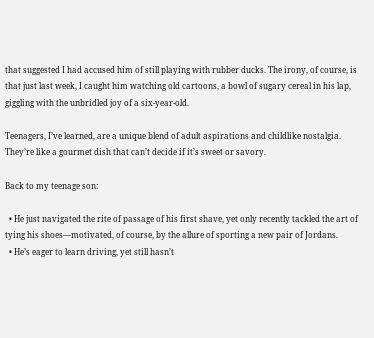that suggested I had accused him of still playing with rubber ducks. The irony, of course, is that just last week, I caught him watching old cartoons, a bowl of sugary cereal in his lap, giggling with the unbridled joy of a six-year-old.

Teenagers, I’ve learned, are a unique blend of adult aspirations and childlike nostalgia. They’re like a gourmet dish that can’t decide if it’s sweet or savory.

Back to my teenage son:

  • He just navigated the rite of passage of his first shave, yet only recently tackled the art of tying his shoes—motivated, of course, by the allure of sporting a new pair of Jordans.
  • He’s eager to learn driving, yet still hasn’t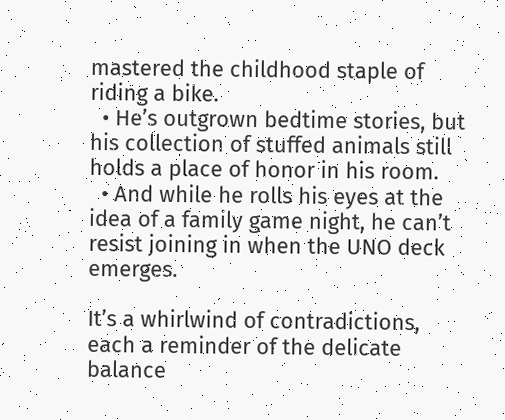mastered the childhood staple of riding a bike.
  • He’s outgrown bedtime stories, but his collection of stuffed animals still holds a place of honor in his room.
  • And while he rolls his eyes at the idea of a family game night, he can’t resist joining in when the UNO deck emerges.

It’s a whirlwind of contradictions, each a reminder of the delicate balance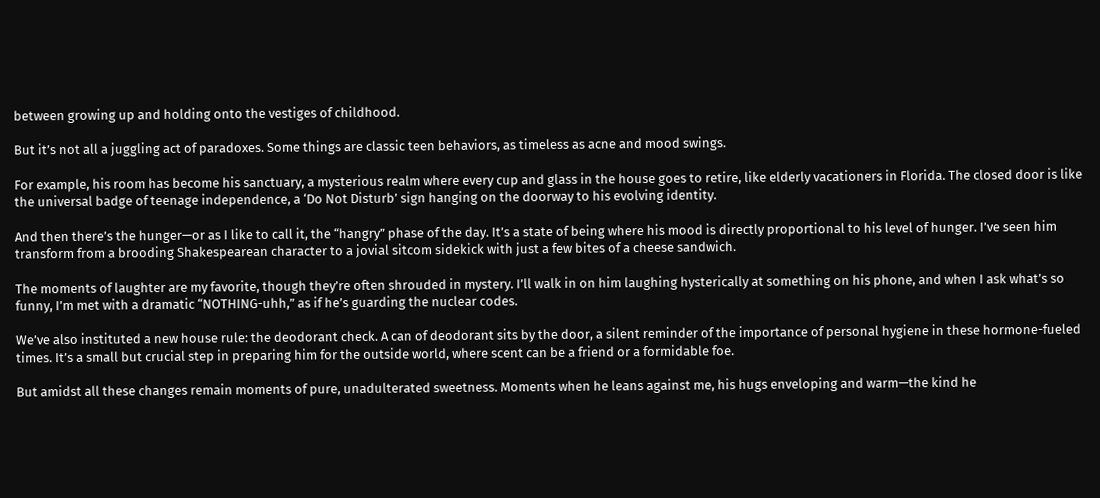between growing up and holding onto the vestiges of childhood.

But it’s not all a juggling act of paradoxes. Some things are classic teen behaviors, as timeless as acne and mood swings.

For example, his room has become his sanctuary, a mysterious realm where every cup and glass in the house goes to retire, like elderly vacationers in Florida. The closed door is like the universal badge of teenage independence, a ‘Do Not Disturb’ sign hanging on the doorway to his evolving identity.

And then there’s the hunger—or as I like to call it, the “hangry” phase of the day. It’s a state of being where his mood is directly proportional to his level of hunger. I’ve seen him transform from a brooding Shakespearean character to a jovial sitcom sidekick with just a few bites of a cheese sandwich.

The moments of laughter are my favorite, though they’re often shrouded in mystery. I’ll walk in on him laughing hysterically at something on his phone, and when I ask what’s so funny, I’m met with a dramatic “NOTHING-uhh,” as if he’s guarding the nuclear codes.

We’ve also instituted a new house rule: the deodorant check. A can of deodorant sits by the door, a silent reminder of the importance of personal hygiene in these hormone-fueled times. It’s a small but crucial step in preparing him for the outside world, where scent can be a friend or a formidable foe.

But amidst all these changes remain moments of pure, unadulterated sweetness. Moments when he leans against me, his hugs enveloping and warm—the kind he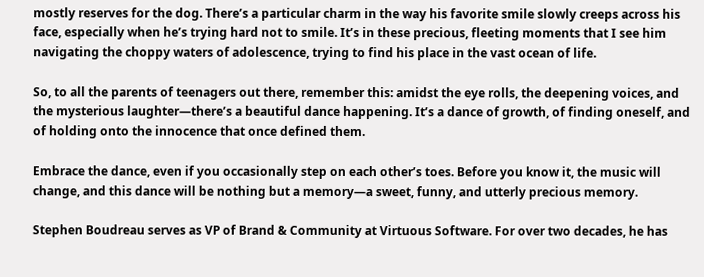mostly reserves for the dog. There’s a particular charm in the way his favorite smile slowly creeps across his face, especially when he’s trying hard not to smile. It’s in these precious, fleeting moments that I see him navigating the choppy waters of adolescence, trying to find his place in the vast ocean of life.

So, to all the parents of teenagers out there, remember this: amidst the eye rolls, the deepening voices, and the mysterious laughter—there’s a beautiful dance happening. It’s a dance of growth, of finding oneself, and of holding onto the innocence that once defined them.

Embrace the dance, even if you occasionally step on each other’s toes. Before you know it, the music will change, and this dance will be nothing but a memory—a sweet, funny, and utterly precious memory.

Stephen Boudreau serves as VP of Brand & Community at Virtuous Software. For over two decades, he has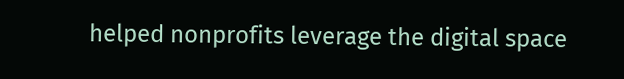helped nonprofits leverage the digital space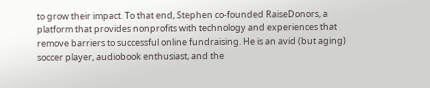to grow their impact. To that end, Stephen co-founded RaiseDonors, a platform that provides nonprofits with technology and experiences that remove barriers to successful online fundraising. He is an avid (but aging) soccer player, audiobook enthusiast, and the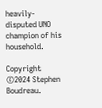heavily-disputed UNO champion of his household.

Copyright ©2024 Stephen Boudreau.